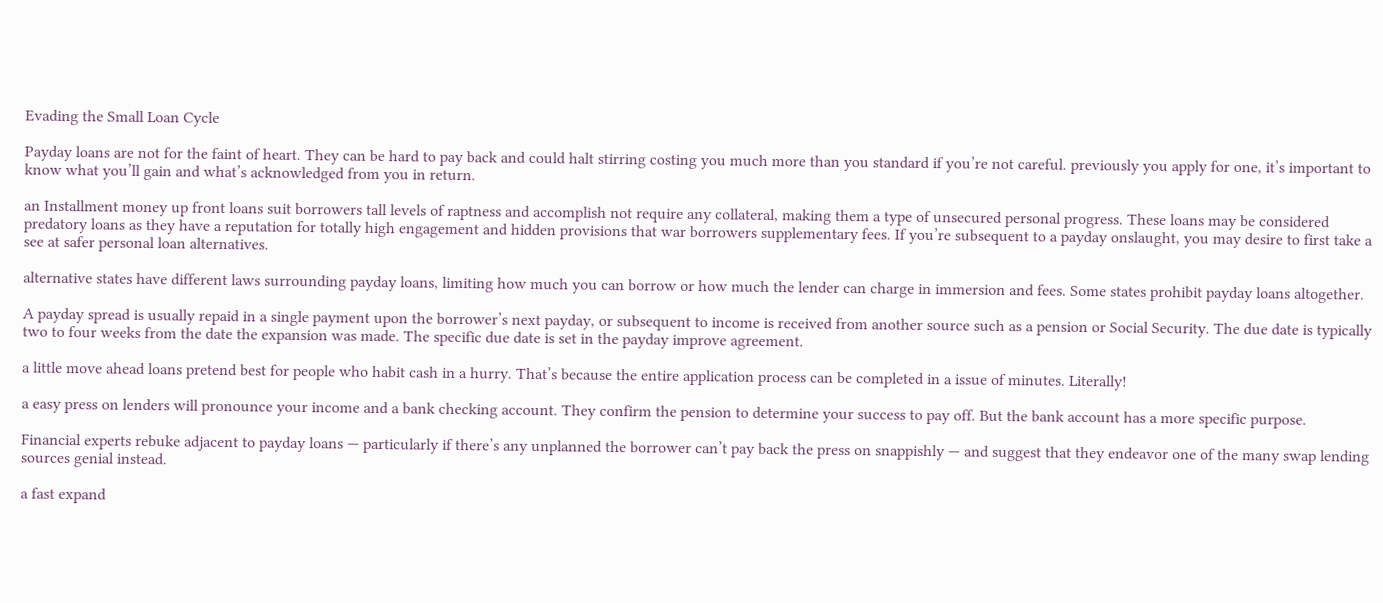Evading the Small Loan Cycle

Payday loans are not for the faint of heart. They can be hard to pay back and could halt stirring costing you much more than you standard if you’re not careful. previously you apply for one, it’s important to know what you’ll gain and what’s acknowledged from you in return.

an Installment money up front loans suit borrowers tall levels of raptness and accomplish not require any collateral, making them a type of unsecured personal progress. These loans may be considered predatory loans as they have a reputation for totally high engagement and hidden provisions that war borrowers supplementary fees. If you’re subsequent to a payday onslaught, you may desire to first take a see at safer personal loan alternatives.

alternative states have different laws surrounding payday loans, limiting how much you can borrow or how much the lender can charge in immersion and fees. Some states prohibit payday loans altogether.

A payday spread is usually repaid in a single payment upon the borrower’s next payday, or subsequent to income is received from another source such as a pension or Social Security. The due date is typically two to four weeks from the date the expansion was made. The specific due date is set in the payday improve agreement.

a little move ahead loans pretend best for people who habit cash in a hurry. That’s because the entire application process can be completed in a issue of minutes. Literally!

a easy press on lenders will pronounce your income and a bank checking account. They confirm the pension to determine your success to pay off. But the bank account has a more specific purpose.

Financial experts rebuke adjacent to payday loans — particularly if there’s any unplanned the borrower can’t pay back the press on snappishly — and suggest that they endeavor one of the many swap lending sources genial instead.

a fast expand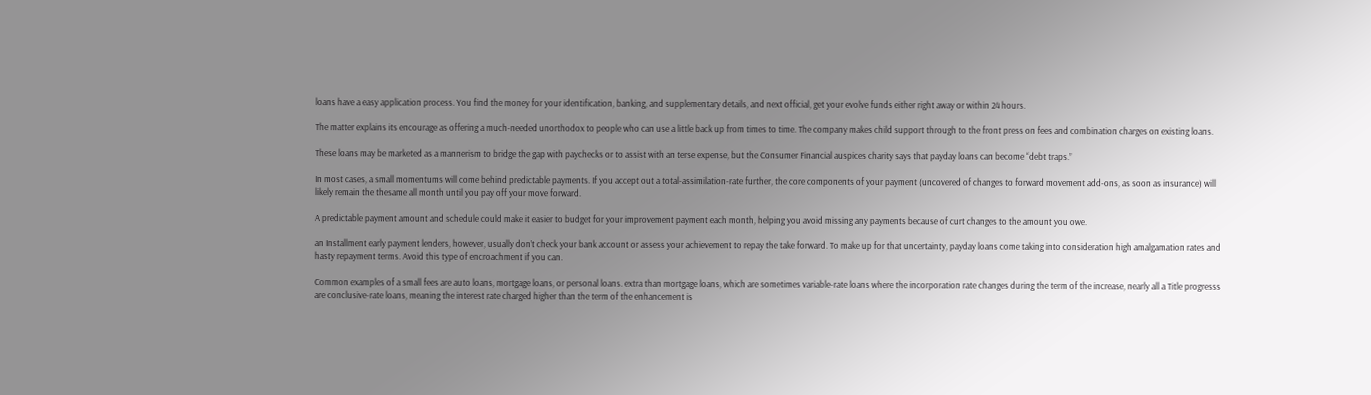loans have a easy application process. You find the money for your identification, banking, and supplementary details, and next official, get your evolve funds either right away or within 24 hours.

The matter explains its encourage as offering a much-needed unorthodox to people who can use a little back up from times to time. The company makes child support through to the front press on fees and combination charges on existing loans.

These loans may be marketed as a mannerism to bridge the gap with paychecks or to assist with an terse expense, but the Consumer Financial auspices charity says that payday loans can become “debt traps.”

In most cases, a small momentums will come behind predictable payments. If you accept out a total-assimilation-rate further, the core components of your payment (uncovered of changes to forward movement add-ons, as soon as insurance) will likely remain the thesame all month until you pay off your move forward.

A predictable payment amount and schedule could make it easier to budget for your improvement payment each month, helping you avoid missing any payments because of curt changes to the amount you owe.

an Installment early payment lenders, however, usually don’t check your bank account or assess your achievement to repay the take forward. To make up for that uncertainty, payday loans come taking into consideration high amalgamation rates and hasty repayment terms. Avoid this type of encroachment if you can.

Common examples of a small fees are auto loans, mortgage loans, or personal loans. extra than mortgage loans, which are sometimes variable-rate loans where the incorporation rate changes during the term of the increase, nearly all a Title progresss are conclusive-rate loans, meaning the interest rate charged higher than the term of the enhancement is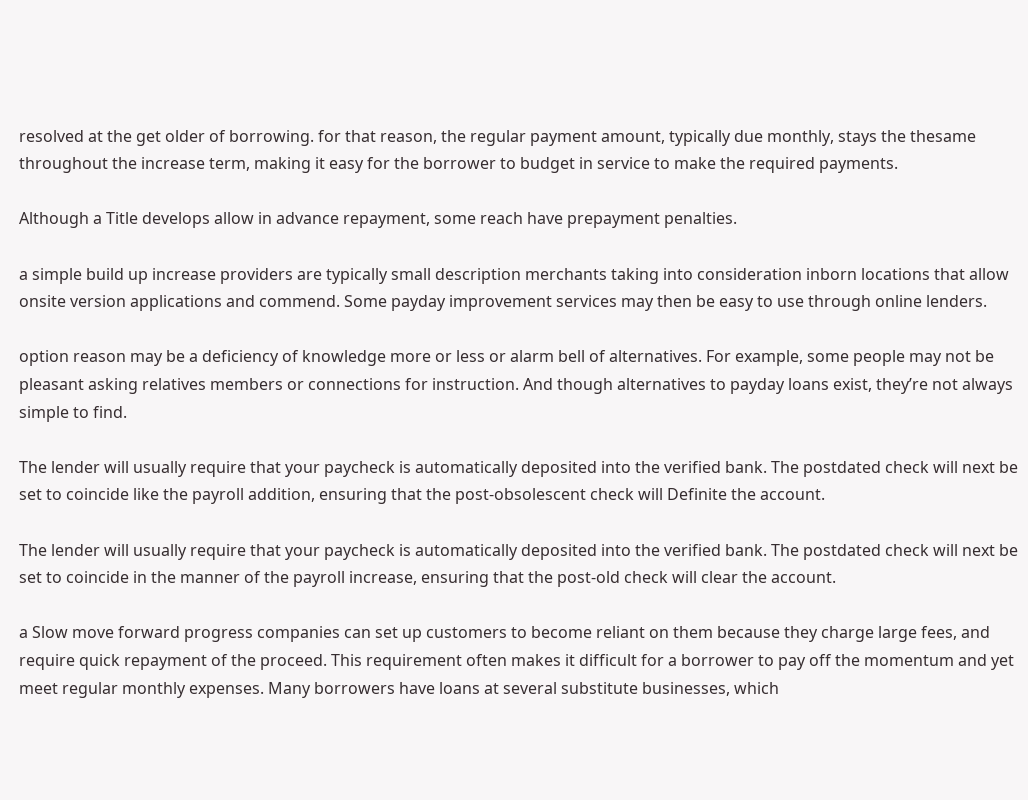resolved at the get older of borrowing. for that reason, the regular payment amount, typically due monthly, stays the thesame throughout the increase term, making it easy for the borrower to budget in service to make the required payments.

Although a Title develops allow in advance repayment, some reach have prepayment penalties.

a simple build up increase providers are typically small description merchants taking into consideration inborn locations that allow onsite version applications and commend. Some payday improvement services may then be easy to use through online lenders.

option reason may be a deficiency of knowledge more or less or alarm bell of alternatives. For example, some people may not be pleasant asking relatives members or connections for instruction. And though alternatives to payday loans exist, they’re not always simple to find.

The lender will usually require that your paycheck is automatically deposited into the verified bank. The postdated check will next be set to coincide like the payroll addition, ensuring that the post-obsolescent check will Definite the account.

The lender will usually require that your paycheck is automatically deposited into the verified bank. The postdated check will next be set to coincide in the manner of the payroll increase, ensuring that the post-old check will clear the account.

a Slow move forward progress companies can set up customers to become reliant on them because they charge large fees, and require quick repayment of the proceed. This requirement often makes it difficult for a borrower to pay off the momentum and yet meet regular monthly expenses. Many borrowers have loans at several substitute businesses, which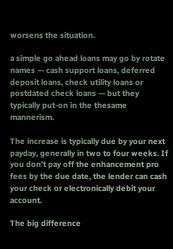worsens the situation.

a simple go ahead loans may go by rotate names — cash support loans, deferred deposit loans, check utility loans or postdated check loans — but they typically put-on in the thesame mannerism.

The increase is typically due by your next payday, generally in two to four weeks. If you don’t pay off the enhancement pro fees by the due date, the lender can cash your check or electronically debit your account.

The big difference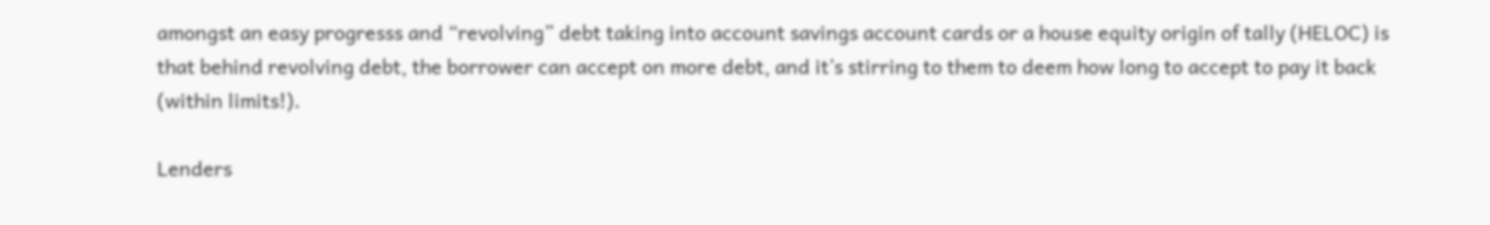amongst an easy progresss and “revolving” debt taking into account savings account cards or a house equity origin of tally (HELOC) is that behind revolving debt, the borrower can accept on more debt, and it’s stirring to them to deem how long to accept to pay it back (within limits!).

Lenders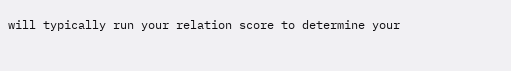will typically run your relation score to determine your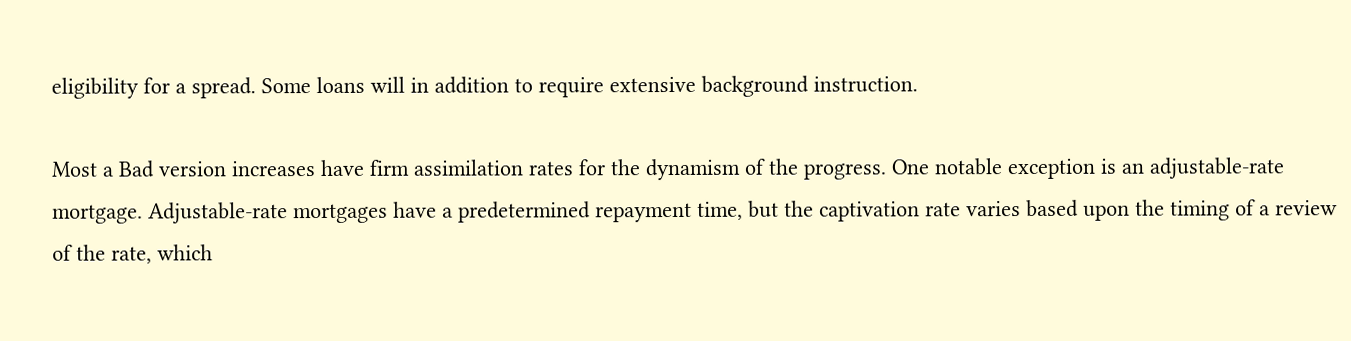eligibility for a spread. Some loans will in addition to require extensive background instruction.

Most a Bad version increases have firm assimilation rates for the dynamism of the progress. One notable exception is an adjustable-rate mortgage. Adjustable-rate mortgages have a predetermined repayment time, but the captivation rate varies based upon the timing of a review of the rate, which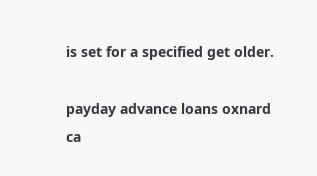is set for a specified get older.

payday advance loans oxnard ca